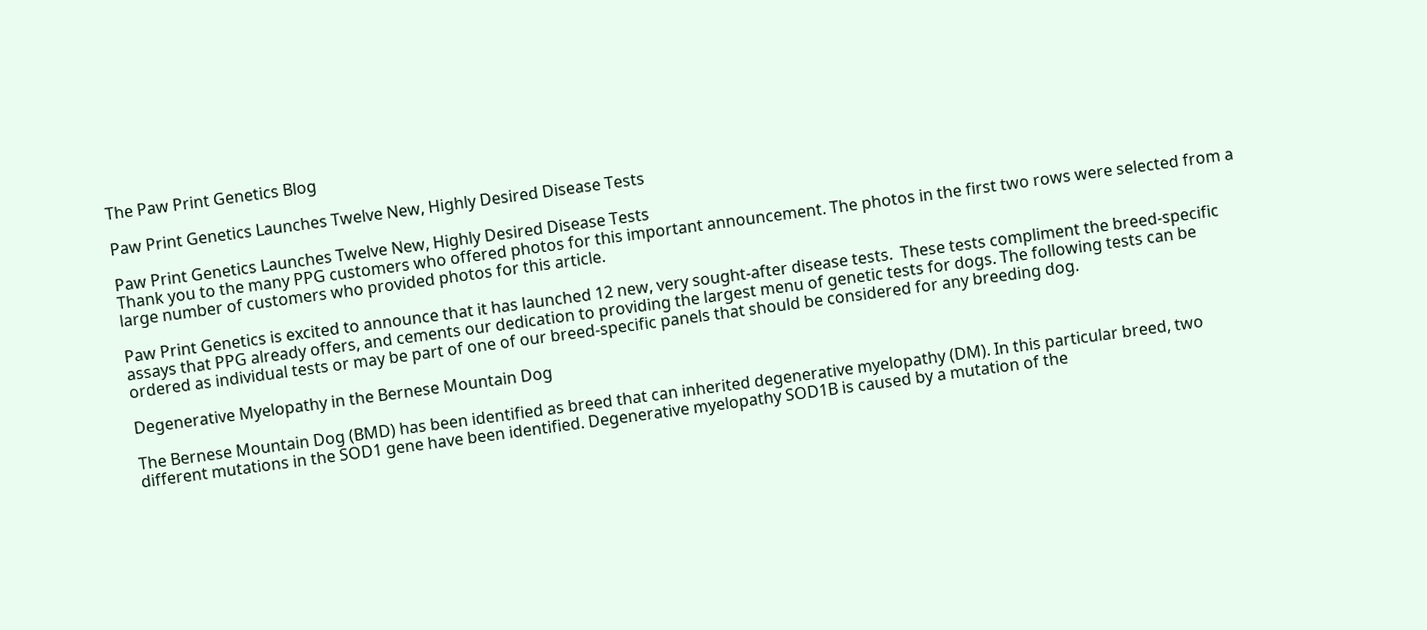The Paw Print Genetics Blog

Paw Print Genetics Launches Twelve New, Highly Desired Disease Tests

Paw Print Genetics Launches Twelve New, Highly Desired Disease Tests
Thank you to the many PPG customers who offered photos for this important announcement. The photos in the first two rows were selected from a large number of customers who provided photos for this article.

Paw Print Genetics is excited to announce that it has launched 12 new, very sought-after disease tests.  These tests compliment the breed-specific assays that PPG already offers, and cements our dedication to providing the largest menu of genetic tests for dogs. The following tests can be ordered as individual tests or may be part of one of our breed-specific panels that should be considered for any breeding dog.

Degenerative Myelopathy in the Bernese Mountain Dog

The Bernese Mountain Dog (BMD) has been identified as breed that can inherited degenerative myelopathy (DM). In this particular breed, two different mutations in the SOD1 gene have been identified. Degenerative myelopathy SOD1B is caused by a mutation of the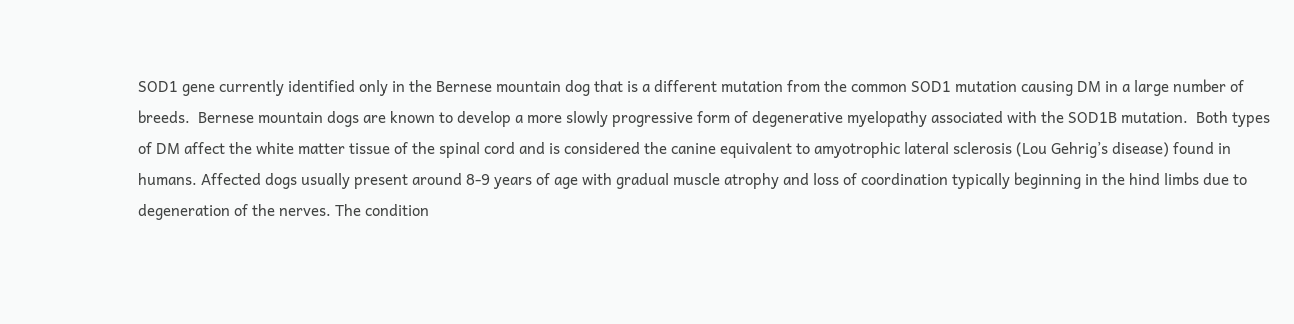SOD1 gene currently identified only in the Bernese mountain dog that is a different mutation from the common SOD1 mutation causing DM in a large number of breeds.  Bernese mountain dogs are known to develop a more slowly progressive form of degenerative myelopathy associated with the SOD1B mutation.  Both types of DM affect the white matter tissue of the spinal cord and is considered the canine equivalent to amyotrophic lateral sclerosis (Lou Gehrig’s disease) found in humans. Affected dogs usually present around 8-9 years of age with gradual muscle atrophy and loss of coordination typically beginning in the hind limbs due to degeneration of the nerves. The condition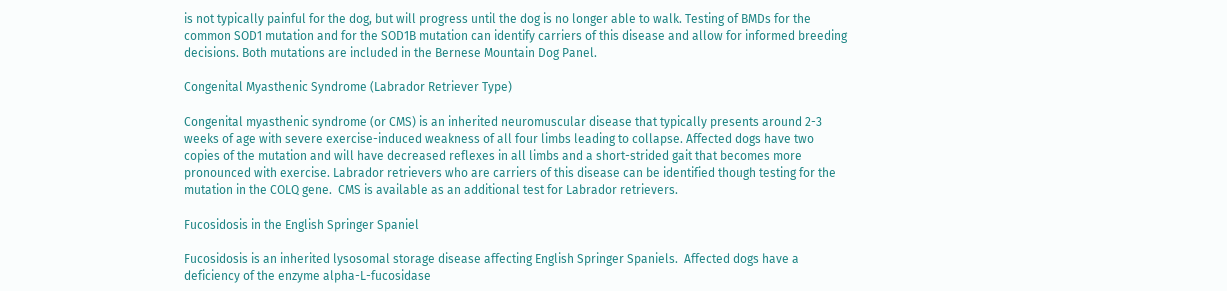is not typically painful for the dog, but will progress until the dog is no longer able to walk. Testing of BMDs for the common SOD1 mutation and for the SOD1B mutation can identify carriers of this disease and allow for informed breeding decisions. Both mutations are included in the Bernese Mountain Dog Panel.

Congenital Myasthenic Syndrome (Labrador Retriever Type)

Congenital myasthenic syndrome (or CMS) is an inherited neuromuscular disease that typically presents around 2-3 weeks of age with severe exercise-induced weakness of all four limbs leading to collapse. Affected dogs have two copies of the mutation and will have decreased reflexes in all limbs and a short-strided gait that becomes more pronounced with exercise. Labrador retrievers who are carriers of this disease can be identified though testing for the mutation in the COLQ gene.  CMS is available as an additional test for Labrador retrievers.

Fucosidosis in the English Springer Spaniel

Fucosidosis is an inherited lysosomal storage disease affecting English Springer Spaniels.  Affected dogs have a deficiency of the enzyme alpha-L-fucosidase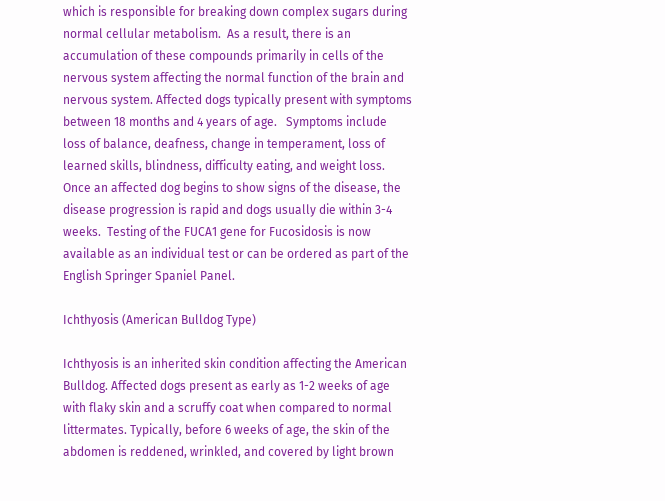which is responsible for breaking down complex sugars during normal cellular metabolism.  As a result, there is an accumulation of these compounds primarily in cells of the nervous system affecting the normal function of the brain and nervous system. Affected dogs typically present with symptoms between 18 months and 4 years of age.   Symptoms include loss of balance, deafness, change in temperament, loss of learned skills, blindness, difficulty eating, and weight loss.  Once an affected dog begins to show signs of the disease, the disease progression is rapid and dogs usually die within 3-4 weeks.  Testing of the FUCA1 gene for Fucosidosis is now available as an individual test or can be ordered as part of the English Springer Spaniel Panel.

Ichthyosis (American Bulldog Type)

Ichthyosis is an inherited skin condition affecting the American Bulldog. Affected dogs present as early as 1-2 weeks of age with flaky skin and a scruffy coat when compared to normal littermates. Typically, before 6 weeks of age, the skin of the abdomen is reddened, wrinkled, and covered by light brown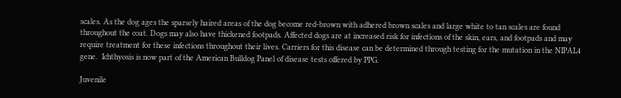scales. As the dog ages the sparsely haired areas of the dog become red-brown with adhered brown scales and large white to tan scales are found throughout the coat. Dogs may also have thickened footpads. Affected dogs are at increased risk for infections of the skin, ears, and footpads and may require treatment for these infections throughout their lives. Carriers for this disease can be determined through testing for the mutation in the NIPAL4 gene.  Ichthyosis is now part of the American Bulldog Panel of disease tests offered by PPG.

Juvenile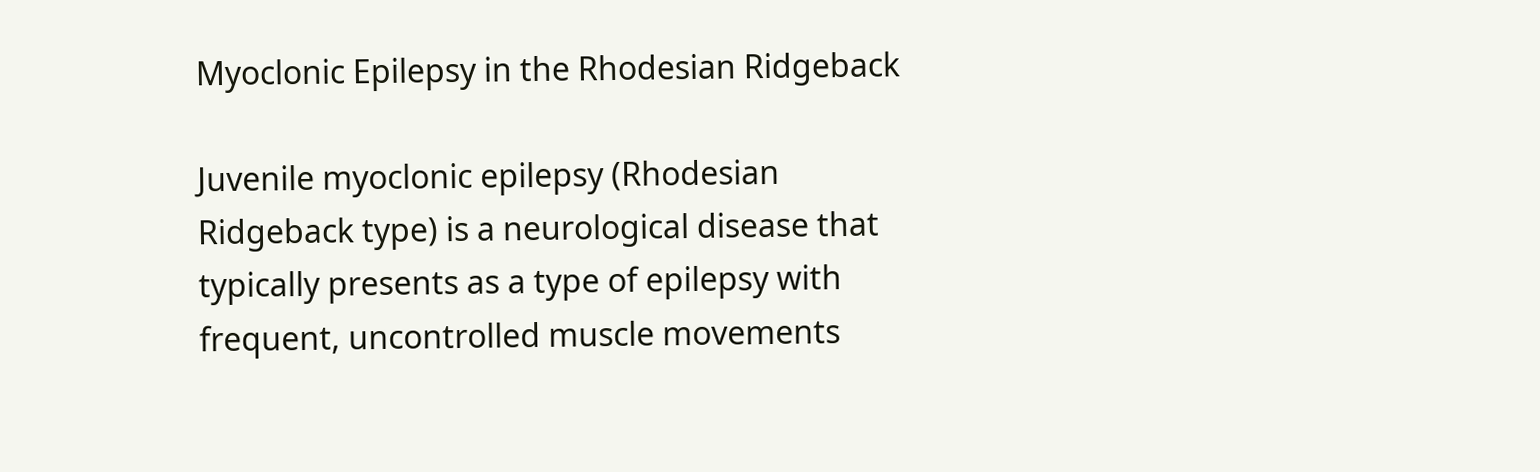Myoclonic Epilepsy in the Rhodesian Ridgeback

Juvenile myoclonic epilepsy (Rhodesian Ridgeback type) is a neurological disease that typically presents as a type of epilepsy with frequent, uncontrolled muscle movements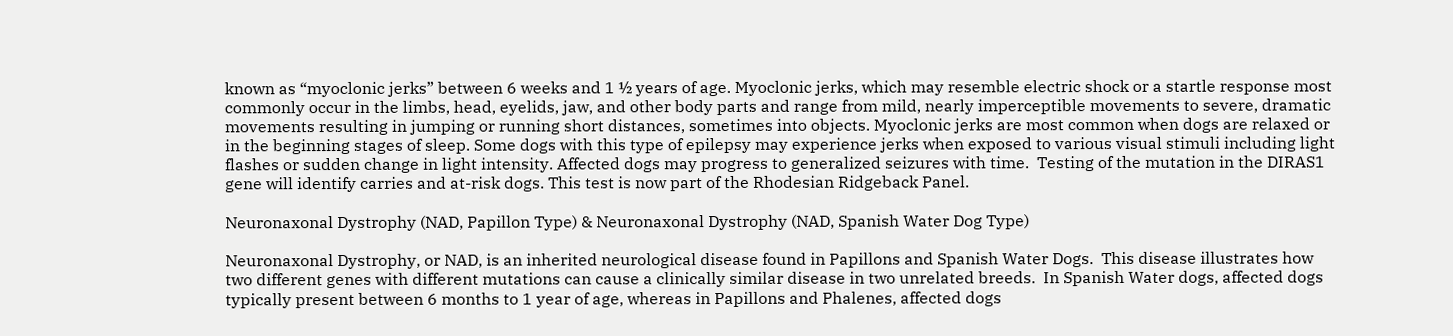known as “myoclonic jerks” between 6 weeks and 1 ½ years of age. Myoclonic jerks, which may resemble electric shock or a startle response most commonly occur in the limbs, head, eyelids, jaw, and other body parts and range from mild, nearly imperceptible movements to severe, dramatic movements resulting in jumping or running short distances, sometimes into objects. Myoclonic jerks are most common when dogs are relaxed or in the beginning stages of sleep. Some dogs with this type of epilepsy may experience jerks when exposed to various visual stimuli including light flashes or sudden change in light intensity. Affected dogs may progress to generalized seizures with time.  Testing of the mutation in the DIRAS1 gene will identify carries and at-risk dogs. This test is now part of the Rhodesian Ridgeback Panel.

Neuronaxonal Dystrophy (NAD, Papillon Type) & Neuronaxonal Dystrophy (NAD, Spanish Water Dog Type)

Neuronaxonal Dystrophy, or NAD, is an inherited neurological disease found in Papillons and Spanish Water Dogs.  This disease illustrates how two different genes with different mutations can cause a clinically similar disease in two unrelated breeds.  In Spanish Water dogs, affected dogs typically present between 6 months to 1 year of age, whereas in Papillons and Phalenes, affected dogs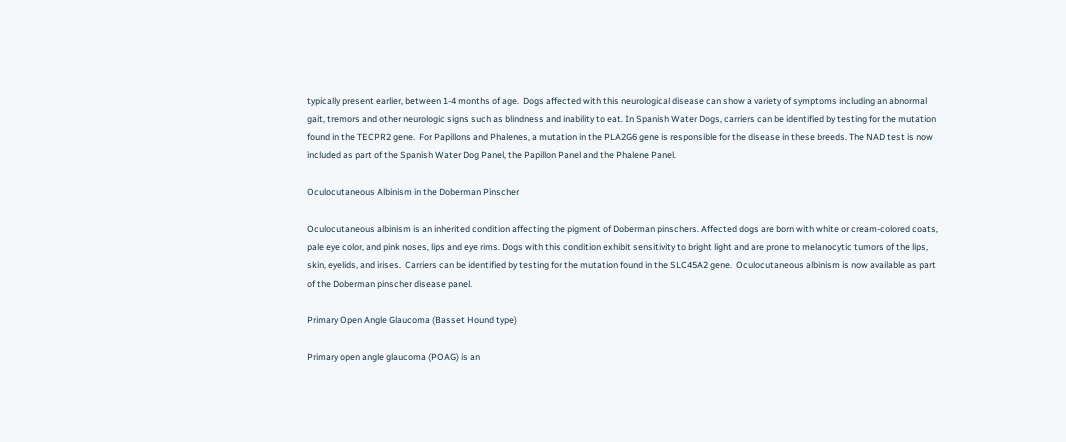typically present earlier, between 1-4 months of age.  Dogs affected with this neurological disease can show a variety of symptoms including an abnormal gait, tremors and other neurologic signs such as blindness and inability to eat. In Spanish Water Dogs, carriers can be identified by testing for the mutation found in the TECPR2 gene.  For Papillons and Phalenes, a mutation in the PLA2G6 gene is responsible for the disease in these breeds. The NAD test is now included as part of the Spanish Water Dog Panel, the Papillon Panel and the Phalene Panel.

Oculocutaneous Albinism in the Doberman Pinscher

Oculocutaneous albinism is an inherited condition affecting the pigment of Doberman pinschers. Affected dogs are born with white or cream-colored coats, pale eye color, and pink noses, lips and eye rims. Dogs with this condition exhibit sensitivity to bright light and are prone to melanocytic tumors of the lips, skin, eyelids, and irises.  Carriers can be identified by testing for the mutation found in the SLC45A2 gene.  Oculocutaneous albinism is now available as part of the Doberman pinscher disease panel.

Primary Open Angle Glaucoma (Basset Hound type)

Primary open angle glaucoma (POAG) is an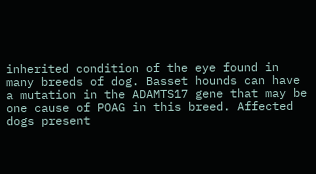inherited condition of the eye found in many breeds of dog. Basset hounds can have a mutation in the ADAMTS17 gene that may be one cause of POAG in this breed. Affected dogs present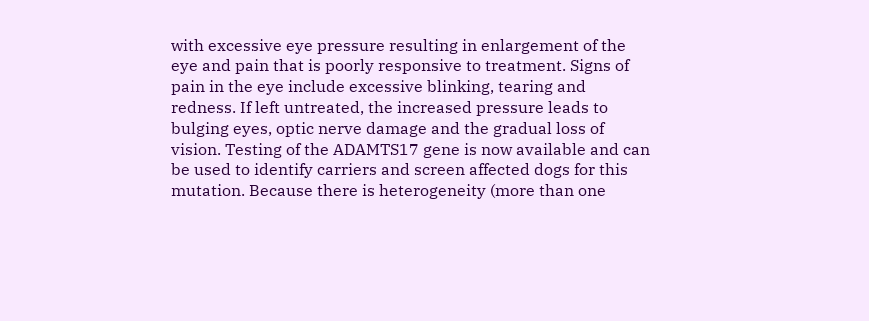with excessive eye pressure resulting in enlargement of the eye and pain that is poorly responsive to treatment. Signs of pain in the eye include excessive blinking, tearing and redness. If left untreated, the increased pressure leads to bulging eyes, optic nerve damage and the gradual loss of vision. Testing of the ADAMTS17 gene is now available and can be used to identify carriers and screen affected dogs for this mutation. Because there is heterogeneity (more than one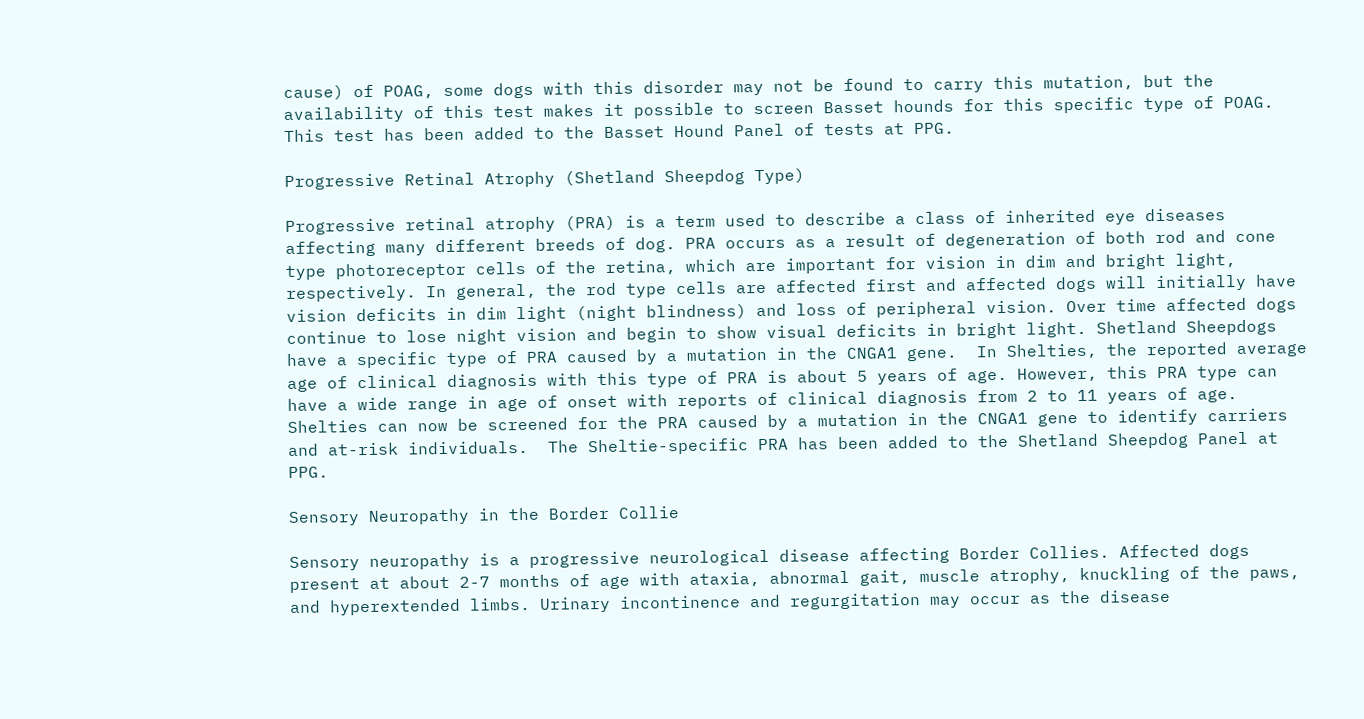cause) of POAG, some dogs with this disorder may not be found to carry this mutation, but the availability of this test makes it possible to screen Basset hounds for this specific type of POAG. This test has been added to the Basset Hound Panel of tests at PPG.

Progressive Retinal Atrophy (Shetland Sheepdog Type)

Progressive retinal atrophy (PRA) is a term used to describe a class of inherited eye diseases affecting many different breeds of dog. PRA occurs as a result of degeneration of both rod and cone type photoreceptor cells of the retina, which are important for vision in dim and bright light, respectively. In general, the rod type cells are affected first and affected dogs will initially have vision deficits in dim light (night blindness) and loss of peripheral vision. Over time affected dogs continue to lose night vision and begin to show visual deficits in bright light. Shetland Sheepdogs have a specific type of PRA caused by a mutation in the CNGA1 gene.  In Shelties, the reported average age of clinical diagnosis with this type of PRA is about 5 years of age. However, this PRA type can have a wide range in age of onset with reports of clinical diagnosis from 2 to 11 years of age.  Shelties can now be screened for the PRA caused by a mutation in the CNGA1 gene to identify carriers and at-risk individuals.  The Sheltie-specific PRA has been added to the Shetland Sheepdog Panel at PPG.

Sensory Neuropathy in the Border Collie

Sensory neuropathy is a progressive neurological disease affecting Border Collies. Affected dogs present at about 2-7 months of age with ataxia, abnormal gait, muscle atrophy, knuckling of the paws, and hyperextended limbs. Urinary incontinence and regurgitation may occur as the disease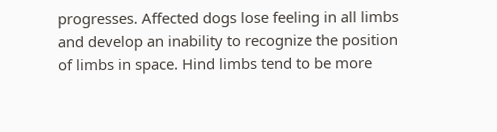progresses. Affected dogs lose feeling in all limbs and develop an inability to recognize the position of limbs in space. Hind limbs tend to be more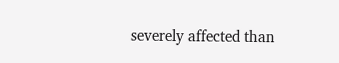severely affected than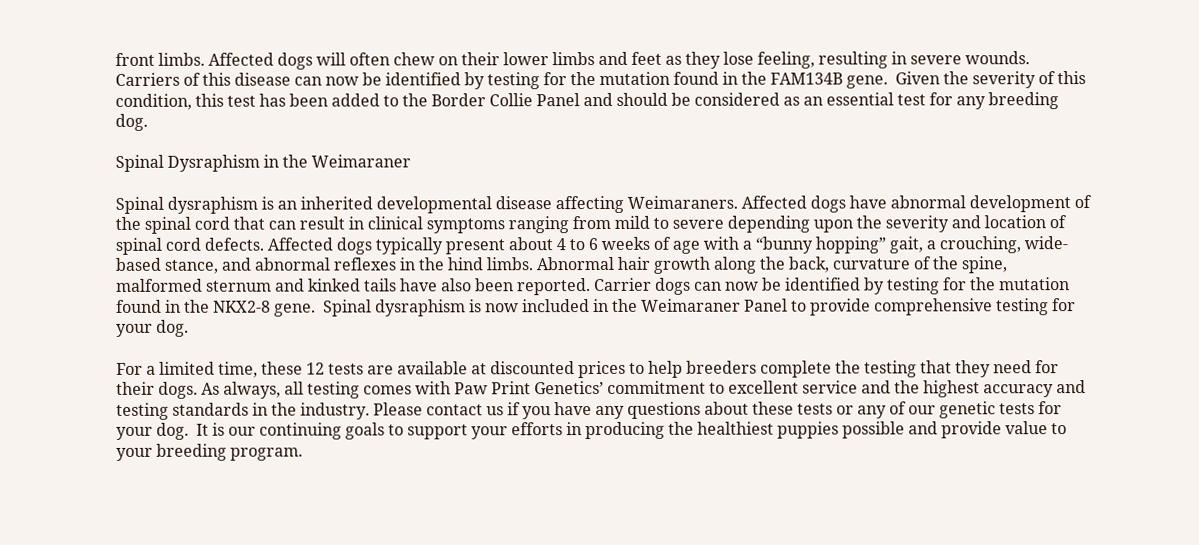front limbs. Affected dogs will often chew on their lower limbs and feet as they lose feeling, resulting in severe wounds.  Carriers of this disease can now be identified by testing for the mutation found in the FAM134B gene.  Given the severity of this condition, this test has been added to the Border Collie Panel and should be considered as an essential test for any breeding dog.

Spinal Dysraphism in the Weimaraner

Spinal dysraphism is an inherited developmental disease affecting Weimaraners. Affected dogs have abnormal development of the spinal cord that can result in clinical symptoms ranging from mild to severe depending upon the severity and location of spinal cord defects. Affected dogs typically present about 4 to 6 weeks of age with a “bunny hopping” gait, a crouching, wide-based stance, and abnormal reflexes in the hind limbs. Abnormal hair growth along the back, curvature of the spine, malformed sternum and kinked tails have also been reported. Carrier dogs can now be identified by testing for the mutation found in the NKX2-8 gene.  Spinal dysraphism is now included in the Weimaraner Panel to provide comprehensive testing for your dog.

For a limited time, these 12 tests are available at discounted prices to help breeders complete the testing that they need for their dogs. As always, all testing comes with Paw Print Genetics’ commitment to excellent service and the highest accuracy and testing standards in the industry. Please contact us if you have any questions about these tests or any of our genetic tests for your dog.  It is our continuing goals to support your efforts in producing the healthiest puppies possible and provide value to your breeding program.